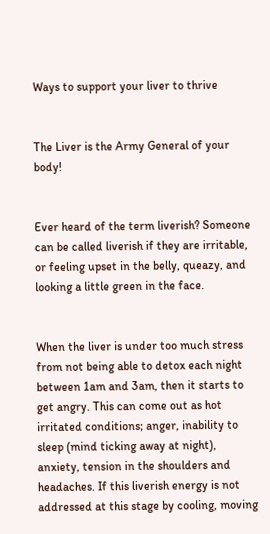Ways to support your liver to thrive


The Liver is the Army General of your body!


Ever heard of the term liverish? Someone can be called liverish if they are irritable, or feeling upset in the belly, queazy, and looking a little green in the face.


When the liver is under too much stress from not being able to detox each night between 1am and 3am, then it starts to get angry. This can come out as hot irritated conditions; anger, inability to sleep (mind ticking away at night), anxiety, tension in the shoulders and headaches. If this liverish energy is not addressed at this stage by cooling, moving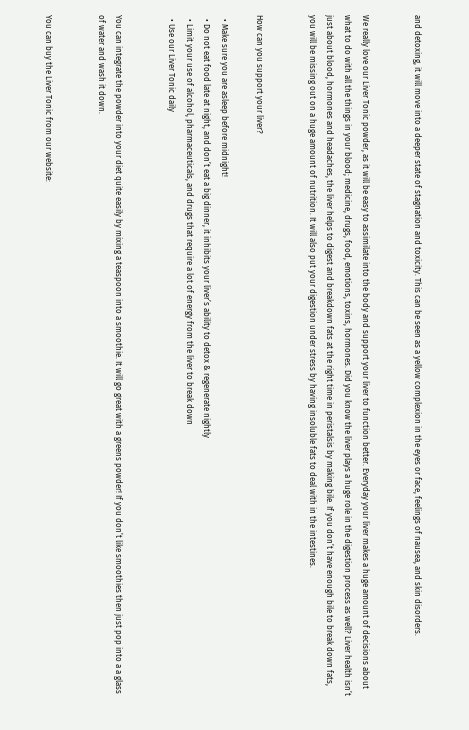and detoxing, it will move into a deeper state of stagnation and toxicity. This can be seen as a yellow complexion in the eyes or face, feelings of nausea, and skin disorders.


We really love our Liver Tonic powder, as it will be easy to assimilate into the body and support your liver to function better. Everyday your liver makes a huge amount of decisions about what to do with all the things in your blood; medicine, drugs, food, emotions, toxins, hormones. Did you know the liver plays a huge role in the digestion process as well? Liver health isn’t just about blood, hormones and headaches, the liver helps to digest and breakdown fats at the right time in peristalsis by making bile. If you don’t have enough bile to break down fats, you will be missing out on a huge amount of nutrition. It will also put your digestion under stress by having insoluble fats to deal with in the intestines.


How can you support your liver?

  • Make sure you are asleep before midnight!
  • Do not eat food late at night, and don’t eat a big dinner, it inhibits your liver’s ability to detox & regenerate nightly
  • Limit your use of alcohol, pharmaceuticals, and drugs that require a lot of energy from the liver to break down
  • Use our Liver Tonic daily


You can integrate the powder into your diet quite easily by mixing a teaspoon into a smoothie. It will go great with a greens powder! If you don’t like smoothies then just pop into a a glass of water and wash it down.


You can buy the Liver Tonic from our website: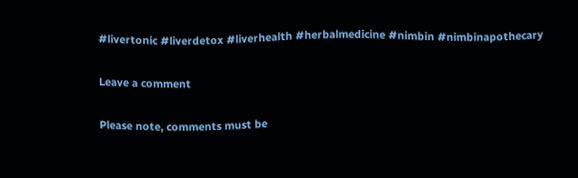#livertonic #liverdetox #liverhealth #herbalmedicine #nimbin #nimbinapothecary

Leave a comment

Please note, comments must be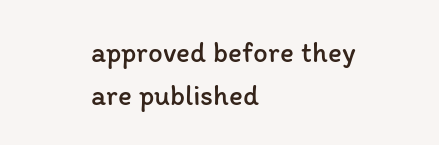approved before they are published